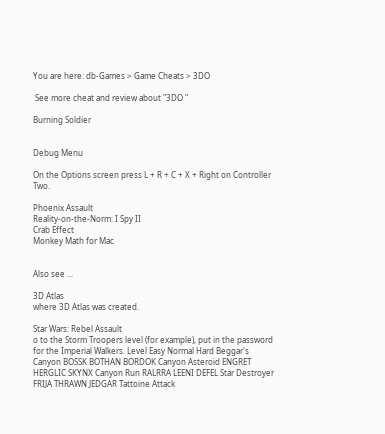You are here: db-Games > Game Cheats > 3DO

 See more cheat and review about "3DO "

Burning Soldier


Debug Menu

On the Options screen press L + R + C + X + Right on Controller Two.

Phoenix Assault
Reality-on-the-Norm: I Spy II
Crab Effect
Monkey Math for Mac


Also see ...

3D Atlas
where 3D Atlas was created.

Star Wars: Rebel Assault
o to the Storm Troopers level (for example), put in the password for the Imperial Walkers. Level Easy Normal Hard Beggar's Canyon BOSSK BOTHAN BORDOK Canyon Asteroid ENGRET HERGLIC SKYNX Canyon Run RALRRA LEENI DEFEL Star Destroyer FRIJA THRAWN JEDGAR Tattoine Attack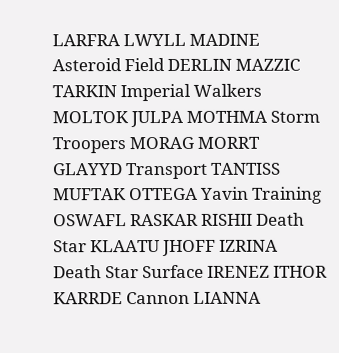LARFRA LWYLL MADINE Asteroid Field DERLIN MAZZIC TARKIN Imperial Walkers MOLTOK JULPA MOTHMA Storm Troopers MORAG MORRT GLAYYD Transport TANTISS MUFTAK OTTEGA Yavin Training OSWAFL RASKAR RISHII Death Star KLAATU JHOFF IZRINA Death Star Surface IRENEZ ITHOR KARRDE Cannon LIANNA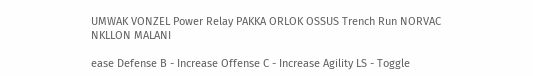UMWAK VONZEL Power Relay PAKKA ORLOK OSSUS Trench Run NORVAC NKLLON MALANI

ease Defense B - Increase Offense C - Increase Agility LS - Toggle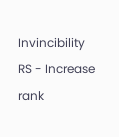Invincibility RS - Increase rank